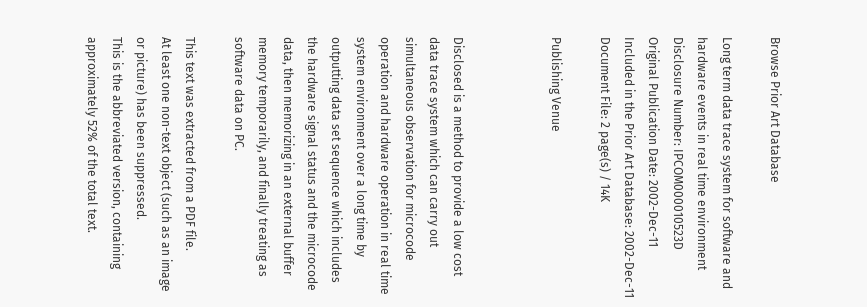Browse Prior Art Database

Long term data trace system for software and hardware events in real time environment Disclosure Number: IPCOM000010523D
Original Publication Date: 2002-Dec-11
Included in the Prior Art Database: 2002-Dec-11
Document File: 2 page(s) / 14K

Publishing Venue



Disclosed is a method to provide a low cost data trace system which can carry out simultaneous observation for microcode operation and hardware operation in real time system environment over a long time by outputting data set sequence which includes the hardware signal status and the microcode data, then memorizing in an external buffer memory temporarily, and finally treating as software data on PC.

This text was extracted from a PDF file.
At least one non-text object (such as an image or picture) has been suppressed.
This is the abbreviated version, containing approximately 52% of the total text.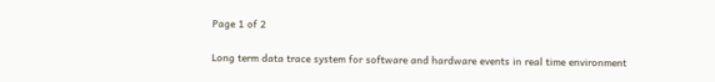Page 1 of 2

Long term data trace system for software and hardware events in real time environment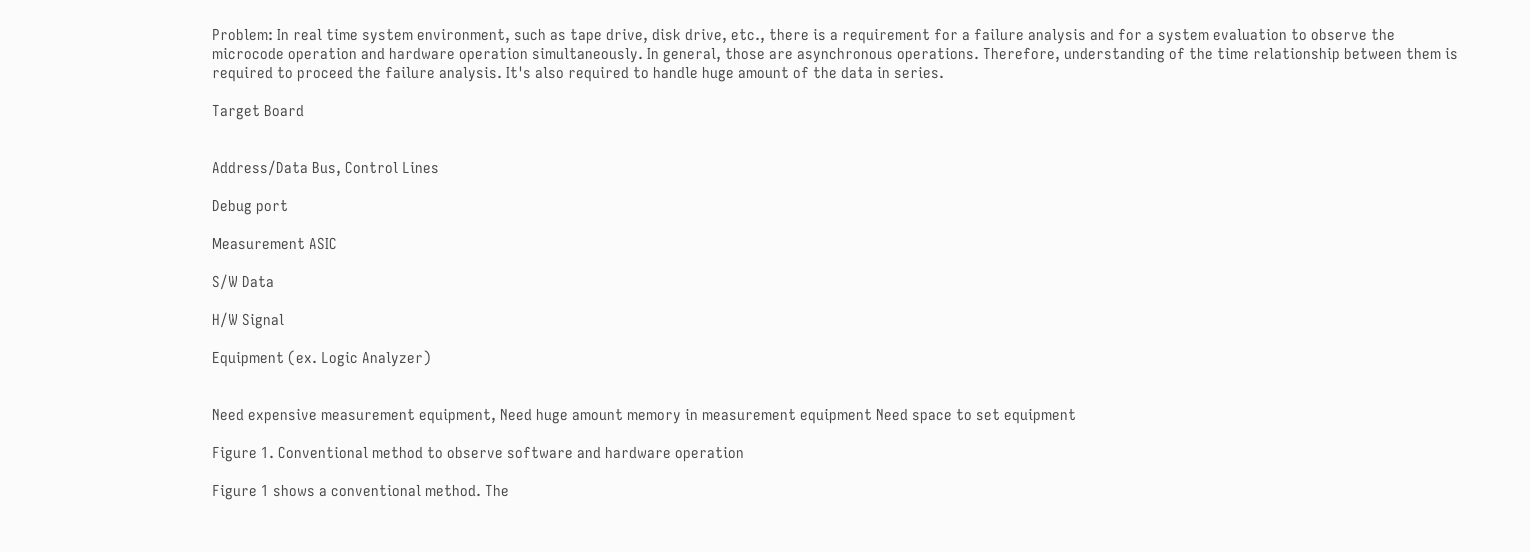Problem: In real time system environment, such as tape drive, disk drive, etc., there is a requirement for a failure analysis and for a system evaluation to observe the microcode operation and hardware operation simultaneously. In general, those are asynchronous operations. Therefore, understanding of the time relationship between them is required to proceed the failure analysis. It's also required to handle huge amount of the data in series.

Target Board


Address/Data Bus, Control Lines

Debug port

Measurement ASIC

S/W Data

H/W Signal

Equipment (ex. Logic Analyzer)


Need expensive measurement equipment, Need huge amount memory in measurement equipment Need space to set equipment

Figure 1. Conventional method to observe software and hardware operation

Figure 1 shows a conventional method. The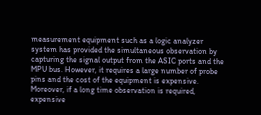measurement equipment such as a logic analyzer system has provided the simultaneous observation by capturing the signal output from the ASIC ports and the MPU bus. However, it requires a large number of probe pins and the cost of the equipment is expensive. Moreover, if a long time observation is required, expensive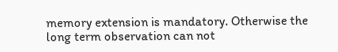memory extension is mandatory. Otherwise the long term observation can not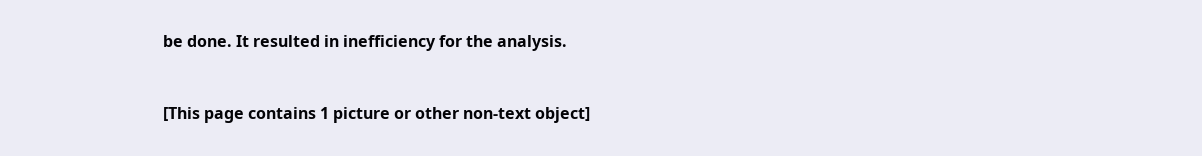be done. It resulted in inefficiency for the analysis.



[This page contains 1 picture or other non-text object]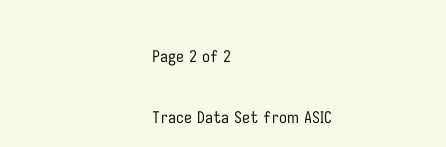Page 2 of 2

Trace Data Set from ASIC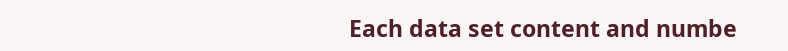Each data set content and numbe